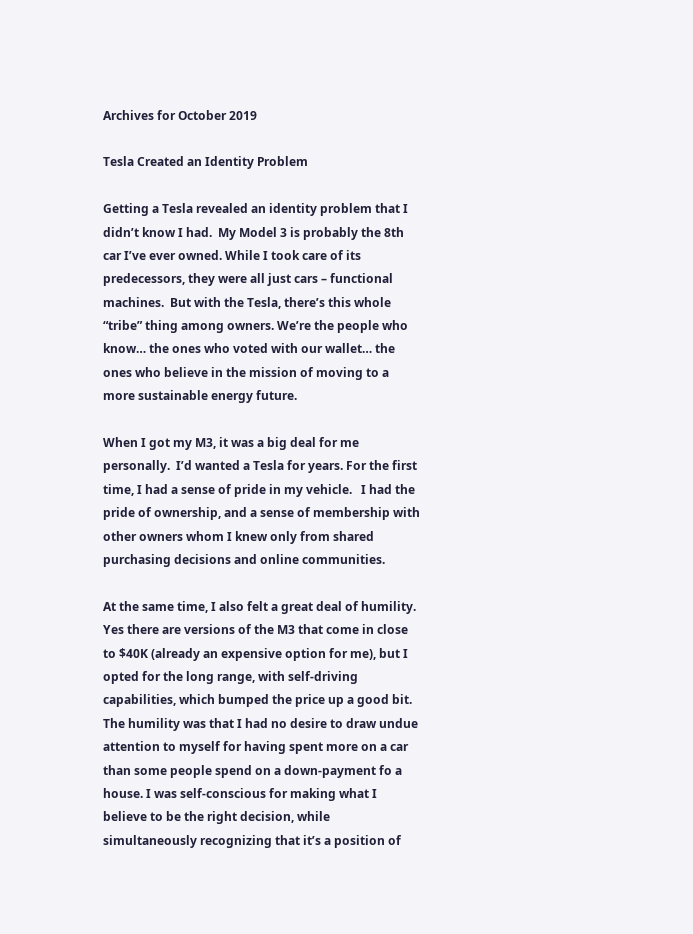Archives for October 2019

Tesla Created an Identity Problem

Getting a Tesla revealed an identity problem that I didn’t know I had.  My Model 3 is probably the 8th car I’ve ever owned. While I took care of its predecessors, they were all just cars – functional machines.  But with the Tesla, there’s this whole “tribe” thing among owners. We’re the people who know… the ones who voted with our wallet… the ones who believe in the mission of moving to a more sustainable energy future.

When I got my M3, it was a big deal for me personally.  I’d wanted a Tesla for years. For the first time, I had a sense of pride in my vehicle.   I had the pride of ownership, and a sense of membership with other owners whom I knew only from shared purchasing decisions and online communities.

At the same time, I also felt a great deal of humility.  Yes there are versions of the M3 that come in close to $40K (already an expensive option for me), but I opted for the long range, with self-driving capabilities, which bumped the price up a good bit.  The humility was that I had no desire to draw undue attention to myself for having spent more on a car than some people spend on a down-payment fo a house. I was self-conscious for making what I believe to be the right decision, while simultaneously recognizing that it’s a position of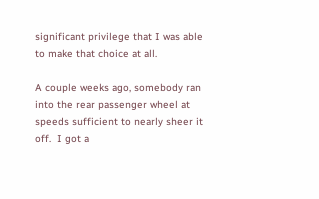significant privilege that I was able to make that choice at all.

A couple weeks ago, somebody ran into the rear passenger wheel at speeds sufficient to nearly sheer it off.  I got a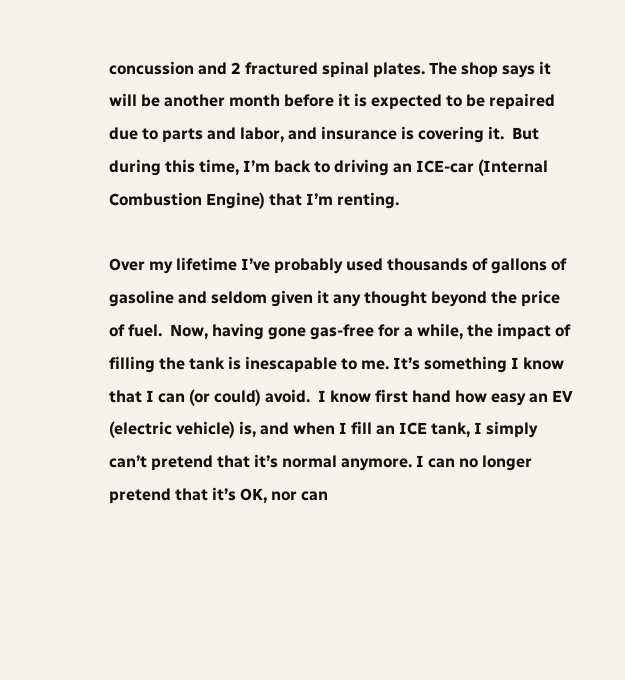concussion and 2 fractured spinal plates. The shop says it will be another month before it is expected to be repaired due to parts and labor, and insurance is covering it.  But during this time, I’m back to driving an ICE-car (Internal Combustion Engine) that I’m renting.

Over my lifetime I’ve probably used thousands of gallons of gasoline and seldom given it any thought beyond the price of fuel.  Now, having gone gas-free for a while, the impact of filling the tank is inescapable to me. It’s something I know that I can (or could) avoid.  I know first hand how easy an EV (electric vehicle) is, and when I fill an ICE tank, I simply can’t pretend that it’s normal anymore. I can no longer pretend that it’s OK, nor can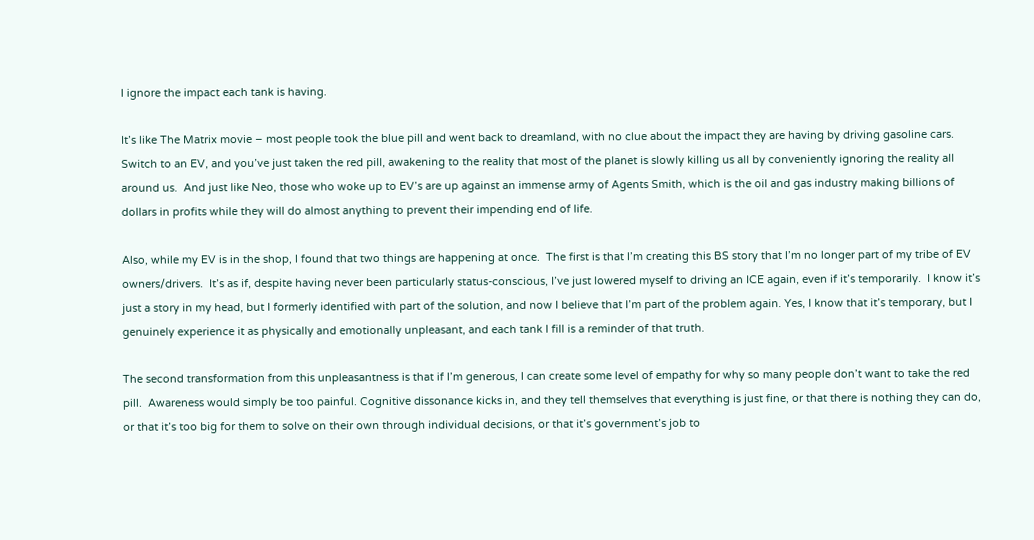I ignore the impact each tank is having.

It’s like The Matrix movie – most people took the blue pill and went back to dreamland, with no clue about the impact they are having by driving gasoline cars.  Switch to an EV, and you’ve just taken the red pill, awakening to the reality that most of the planet is slowly killing us all by conveniently ignoring the reality all around us.  And just like Neo, those who woke up to EV’s are up against an immense army of Agents Smith, which is the oil and gas industry making billions of dollars in profits while they will do almost anything to prevent their impending end of life.

Also, while my EV is in the shop, I found that two things are happening at once.  The first is that I’m creating this BS story that I’m no longer part of my tribe of EV owners/drivers.  It’s as if, despite having never been particularly status-conscious, I’ve just lowered myself to driving an ICE again, even if it’s temporarily.  I know it’s just a story in my head, but I formerly identified with part of the solution, and now I believe that I’m part of the problem again. Yes, I know that it’s temporary, but I genuinely experience it as physically and emotionally unpleasant, and each tank I fill is a reminder of that truth.

The second transformation from this unpleasantness is that if I’m generous, I can create some level of empathy for why so many people don’t want to take the red pill.  Awareness would simply be too painful. Cognitive dissonance kicks in, and they tell themselves that everything is just fine, or that there is nothing they can do, or that it’s too big for them to solve on their own through individual decisions, or that it’s government’s job to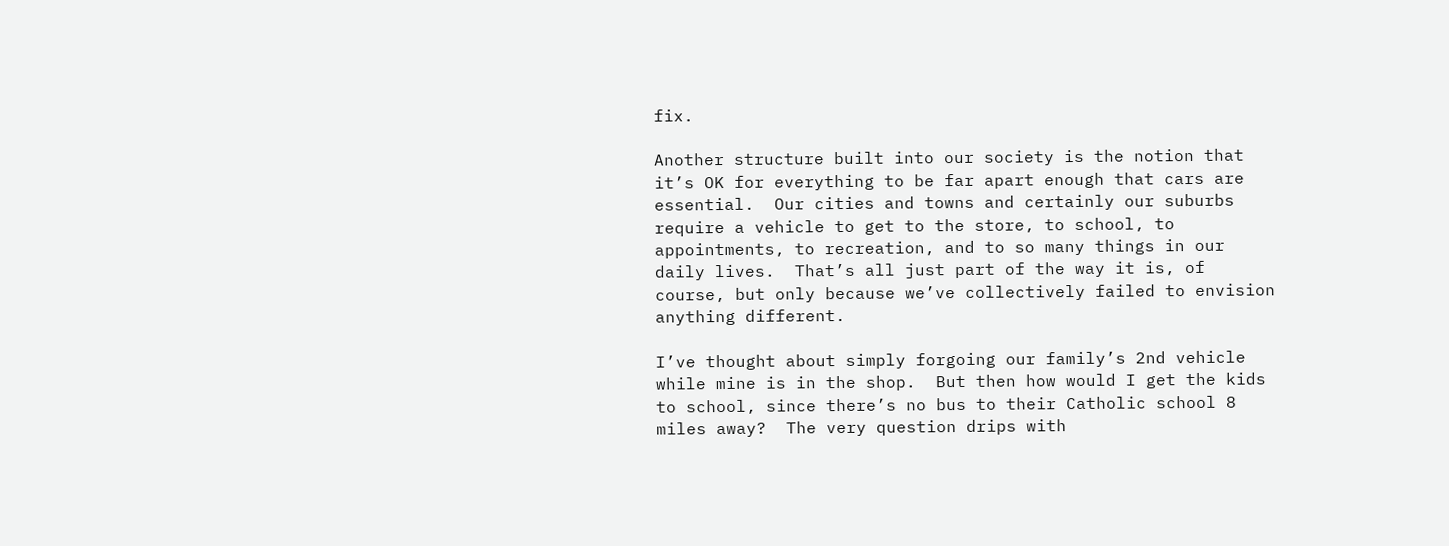fix.

Another structure built into our society is the notion that it’s OK for everything to be far apart enough that cars are essential.  Our cities and towns and certainly our suburbs require a vehicle to get to the store, to school, to appointments, to recreation, and to so many things in our daily lives.  That’s all just part of the way it is, of course, but only because we’ve collectively failed to envision anything different.

I’ve thought about simply forgoing our family’s 2nd vehicle while mine is in the shop.  But then how would I get the kids to school, since there’s no bus to their Catholic school 8 miles away?  The very question drips with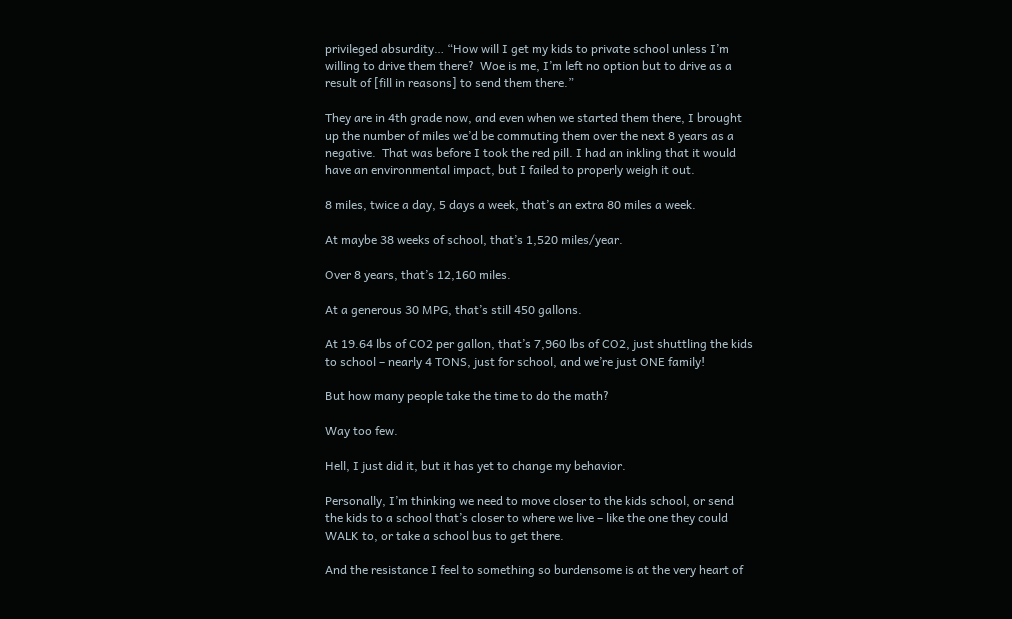privileged absurdity… “How will I get my kids to private school unless I’m willing to drive them there?  Woe is me, I’m left no option but to drive as a result of [fill in reasons] to send them there.”

They are in 4th grade now, and even when we started them there, I brought up the number of miles we’d be commuting them over the next 8 years as a negative.  That was before I took the red pill. I had an inkling that it would have an environmental impact, but I failed to properly weigh it out.

8 miles, twice a day, 5 days a week, that’s an extra 80 miles a week.

At maybe 38 weeks of school, that’s 1,520 miles/year.

Over 8 years, that’s 12,160 miles.

At a generous 30 MPG, that’s still 450 gallons.

At 19.64 lbs of CO2 per gallon, that’s 7,960 lbs of CO2, just shuttling the kids to school – nearly 4 TONS, just for school, and we’re just ONE family!

But how many people take the time to do the math?

Way too few.

Hell, I just did it, but it has yet to change my behavior.

Personally, I’m thinking we need to move closer to the kids school, or send the kids to a school that’s closer to where we live – like the one they could WALK to, or take a school bus to get there.

And the resistance I feel to something so burdensome is at the very heart of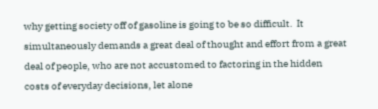why getting society off of gasoline is going to be so difficult.  It simultaneously demands a great deal of thought and effort from a great deal of people, who are not accustomed to factoring in the hidden costs of everyday decisions, let alone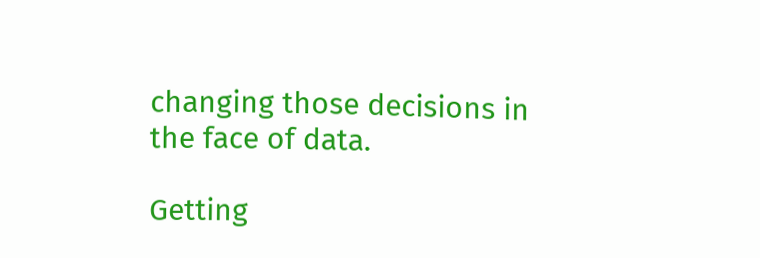changing those decisions in the face of data.

Getting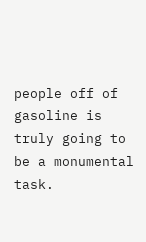people off of gasoline is truly going to be a monumental task.